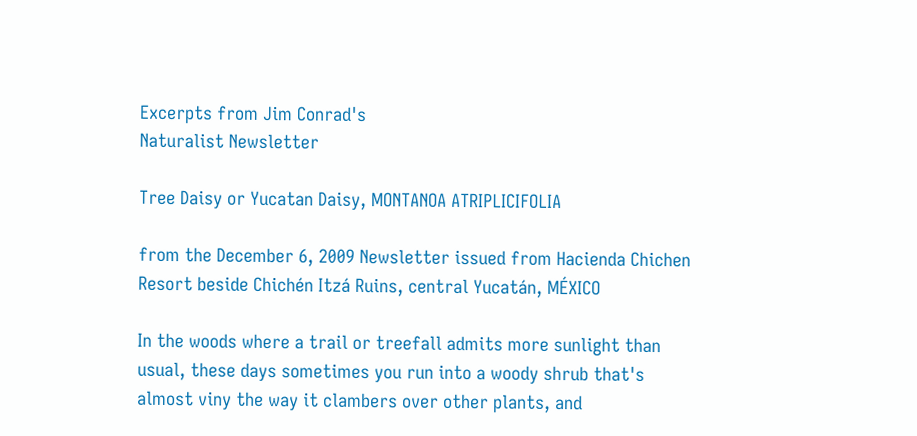Excerpts from Jim Conrad's
Naturalist Newsletter

Tree Daisy or Yucatan Daisy, MONTANOA ATRIPLICIFOLIA

from the December 6, 2009 Newsletter issued from Hacienda Chichen Resort beside Chichén Itzá Ruins, central Yucatán, MÉXICO

In the woods where a trail or treefall admits more sunlight than usual, these days sometimes you run into a woody shrub that's almost viny the way it clambers over other plants, and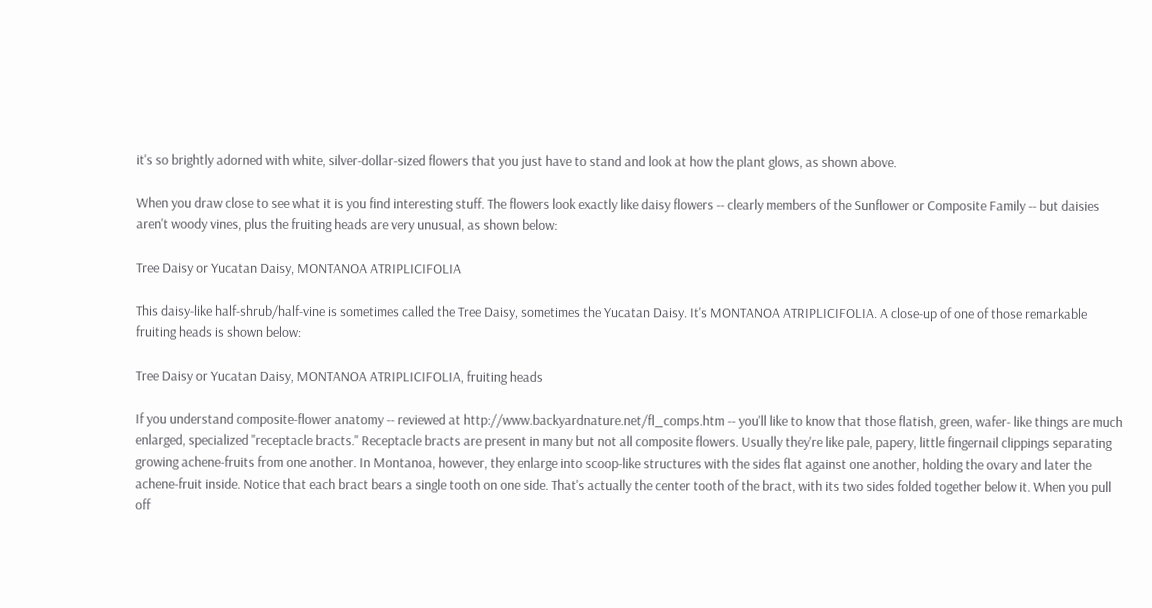it's so brightly adorned with white, silver-dollar-sized flowers that you just have to stand and look at how the plant glows, as shown above.

When you draw close to see what it is you find interesting stuff. The flowers look exactly like daisy flowers -- clearly members of the Sunflower or Composite Family -- but daisies aren't woody vines, plus the fruiting heads are very unusual, as shown below:

Tree Daisy or Yucatan Daisy, MONTANOA ATRIPLICIFOLIA

This daisy-like half-shrub/half-vine is sometimes called the Tree Daisy, sometimes the Yucatan Daisy. It's MONTANOA ATRIPLICIFOLIA. A close-up of one of those remarkable fruiting heads is shown below:

Tree Daisy or Yucatan Daisy, MONTANOA ATRIPLICIFOLIA, fruiting heads

If you understand composite-flower anatomy -- reviewed at http://www.backyardnature.net/fl_comps.htm -- you'll like to know that those flatish, green, wafer- like things are much enlarged, specialized "receptacle bracts." Receptacle bracts are present in many but not all composite flowers. Usually they're like pale, papery, little fingernail clippings separating growing achene-fruits from one another. In Montanoa, however, they enlarge into scoop-like structures with the sides flat against one another, holding the ovary and later the achene-fruit inside. Notice that each bract bears a single tooth on one side. That's actually the center tooth of the bract, with its two sides folded together below it. When you pull off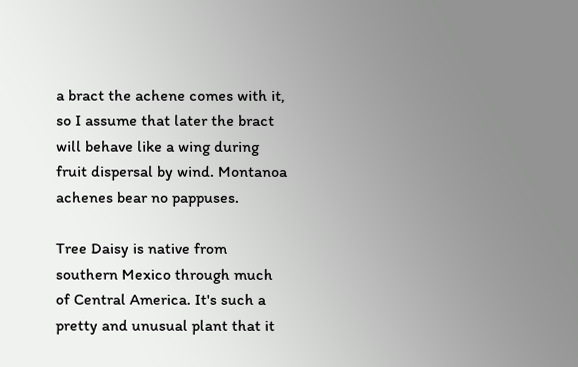a bract the achene comes with it, so I assume that later the bract will behave like a wing during fruit dispersal by wind. Montanoa achenes bear no pappuses.

Tree Daisy is native from southern Mexico through much of Central America. It's such a pretty and unusual plant that it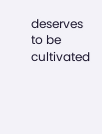deserves to be cultivated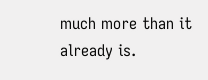much more than it already is.